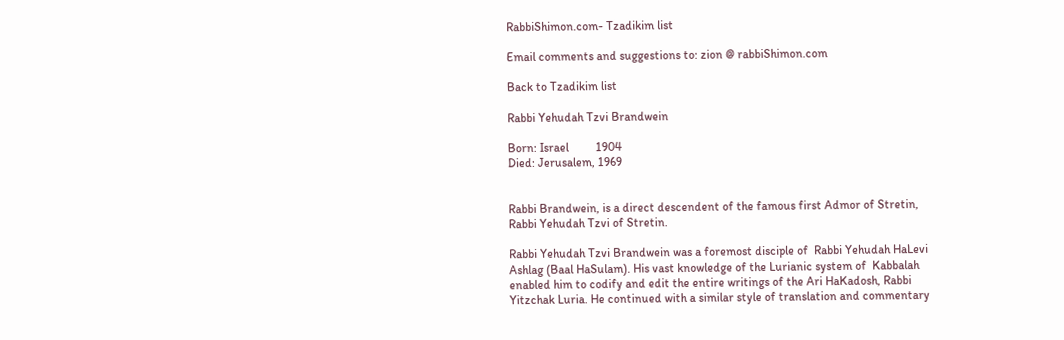RabbiShimon.com- Tzadikim list

Email comments and suggestions to: zion @ rabbiShimon.com

Back to Tzadikim list

Rabbi Yehudah Tzvi Brandwein

Born: Israel         1904
Died: Jerusalem, 1969


Rabbi Brandwein, is a direct descendent of the famous first Admor of Stretin, Rabbi Yehudah Tzvi of Stretin.

Rabbi Yehudah Tzvi Brandwein was a foremost disciple of  Rabbi Yehudah HaLevi Ashlag (Baal HaSulam). His vast knowledge of the Lurianic system of  Kabbalah enabled him to codify and edit the entire writings of the Ari HaKadosh, Rabbi Yitzchak Luria. He continued with a similar style of translation and commentary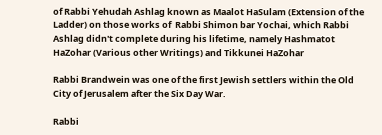of Rabbi Yehudah Ashlag known as Maalot HaSulam (Extension of the Ladder) on those works of  Rabbi Shimon bar Yochai, which Rabbi Ashlag didn't complete during his lifetime, namely Hashmatot HaZohar (Various other Writings) and Tikkunei HaZohar

Rabbi Brandwein was one of the first Jewish settlers within the Old City of Jerusalem after the Six Day War.

Rabbi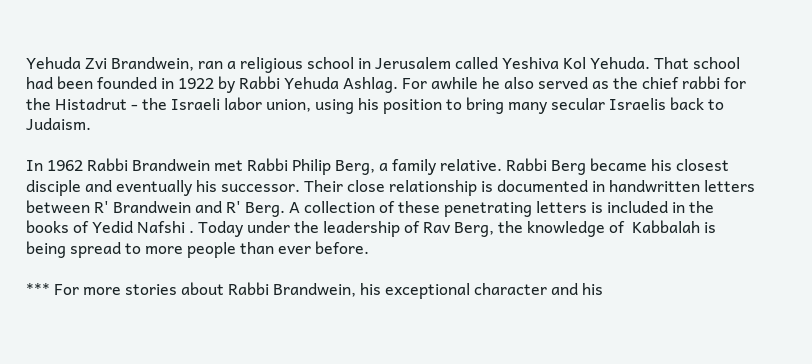Yehuda Zvi Brandwein, ran a religious school in Jerusalem called Yeshiva Kol Yehuda. That school had been founded in 1922 by Rabbi Yehuda Ashlag. For awhile he also served as the chief rabbi for the Histadrut - the Israeli labor union, using his position to bring many secular Israelis back to Judaism.

In 1962 Rabbi Brandwein met Rabbi Philip Berg, a family relative. Rabbi Berg became his closest disciple and eventually his successor. Their close relationship is documented in handwritten letters between R' Brandwein and R' Berg. A collection of these penetrating letters is included in the books of Yedid Nafshi . Today under the leadership of Rav Berg, the knowledge of  Kabbalah is being spread to more people than ever before.

*** For more stories about Rabbi Brandwein, his exceptional character and his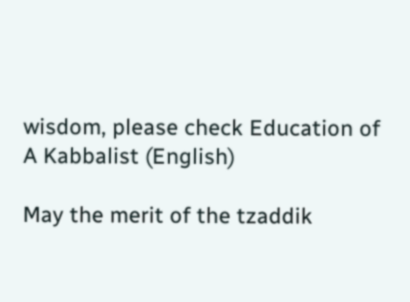wisdom, please check Education of A Kabbalist (English)

May the merit of the tzaddik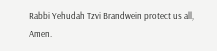Rabbi Yehudah Tzvi Brandwein protect us all, Amen.